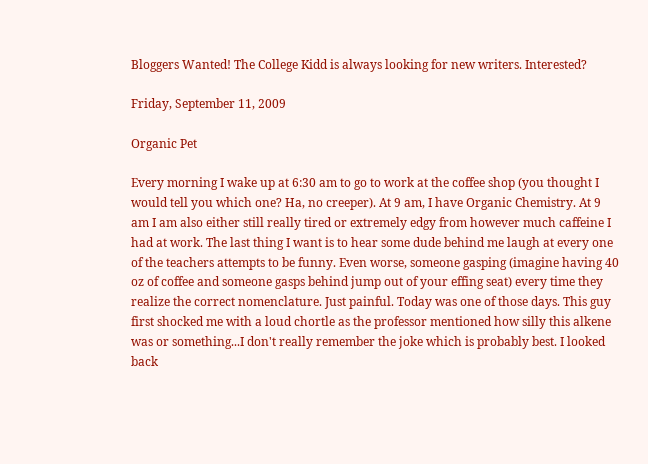Bloggers Wanted! The College Kidd is always looking for new writers. Interested?

Friday, September 11, 2009

Organic Pet

Every morning I wake up at 6:30 am to go to work at the coffee shop (you thought I would tell you which one? Ha, no creeper). At 9 am, I have Organic Chemistry. At 9 am I am also either still really tired or extremely edgy from however much caffeine I had at work. The last thing I want is to hear some dude behind me laugh at every one of the teachers attempts to be funny. Even worse, someone gasping (imagine having 40 oz of coffee and someone gasps behind jump out of your effing seat) every time they realize the correct nomenclature. Just painful. Today was one of those days. This guy first shocked me with a loud chortle as the professor mentioned how silly this alkene was or something...I don't really remember the joke which is probably best. I looked back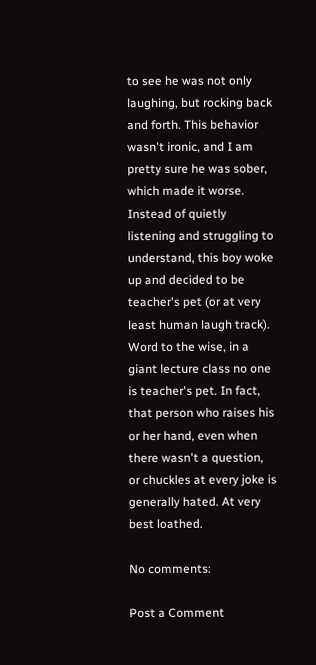to see he was not only laughing, but rocking back and forth. This behavior wasn't ironic, and I am pretty sure he was sober, which made it worse. Instead of quietly listening and struggling to understand, this boy woke up and decided to be teacher's pet (or at very least human laugh track).
Word to the wise, in a giant lecture class no one is teacher's pet. In fact, that person who raises his or her hand, even when there wasn't a question, or chuckles at every joke is generally hated. At very best loathed.

No comments:

Post a Comment